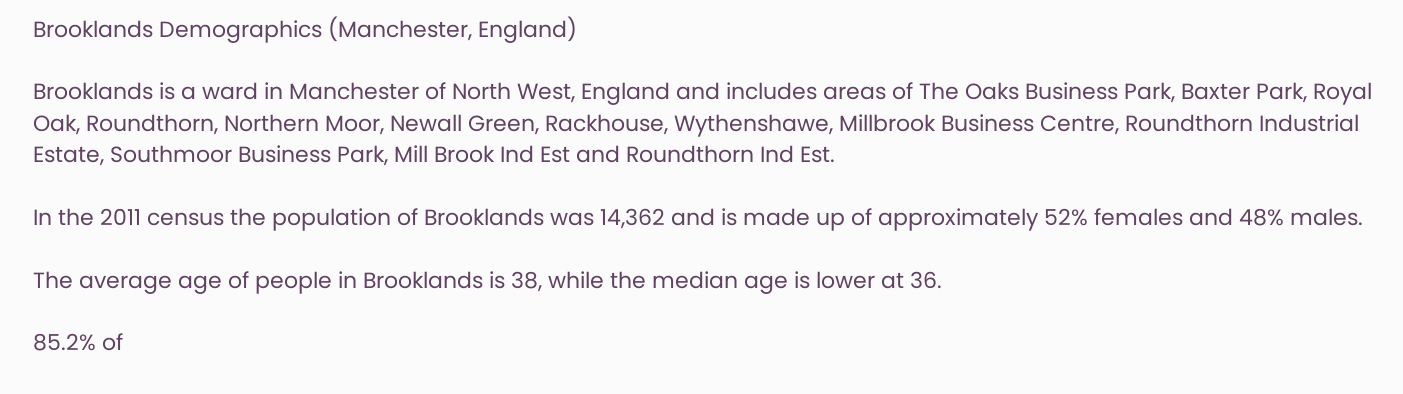Brooklands Demographics (Manchester, England)

Brooklands is a ward in Manchester of North West, England and includes areas of The Oaks Business Park, Baxter Park, Royal Oak, Roundthorn, Northern Moor, Newall Green, Rackhouse, Wythenshawe, Millbrook Business Centre, Roundthorn Industrial Estate, Southmoor Business Park, Mill Brook Ind Est and Roundthorn Ind Est.

In the 2011 census the population of Brooklands was 14,362 and is made up of approximately 52% females and 48% males.

The average age of people in Brooklands is 38, while the median age is lower at 36.

85.2% of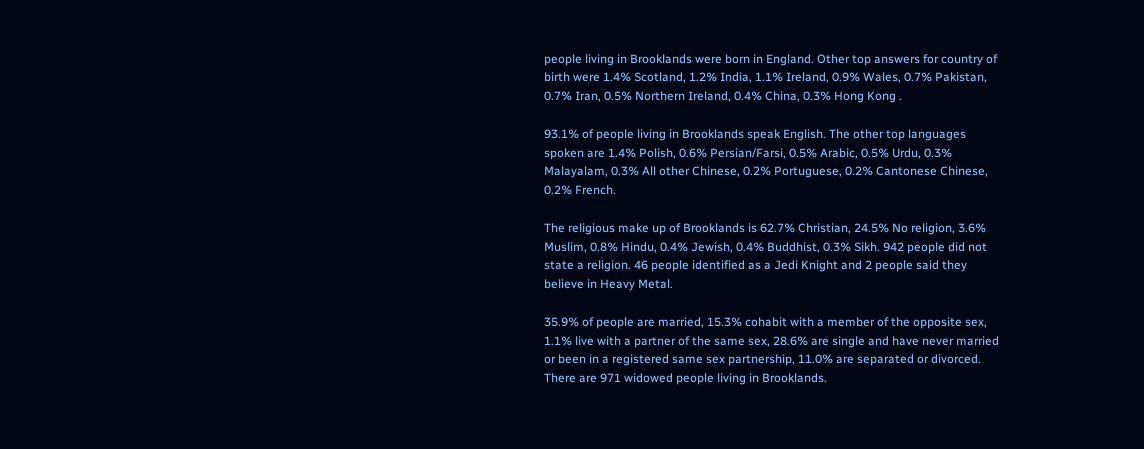people living in Brooklands were born in England. Other top answers for country of birth were 1.4% Scotland, 1.2% India, 1.1% Ireland, 0.9% Wales, 0.7% Pakistan, 0.7% Iran, 0.5% Northern Ireland, 0.4% China, 0.3% Hong Kong .

93.1% of people living in Brooklands speak English. The other top languages spoken are 1.4% Polish, 0.6% Persian/Farsi, 0.5% Arabic, 0.5% Urdu, 0.3% Malayalam, 0.3% All other Chinese, 0.2% Portuguese, 0.2% Cantonese Chinese, 0.2% French.

The religious make up of Brooklands is 62.7% Christian, 24.5% No religion, 3.6% Muslim, 0.8% Hindu, 0.4% Jewish, 0.4% Buddhist, 0.3% Sikh. 942 people did not state a religion. 46 people identified as a Jedi Knight and 2 people said they believe in Heavy Metal.

35.9% of people are married, 15.3% cohabit with a member of the opposite sex, 1.1% live with a partner of the same sex, 28.6% are single and have never married or been in a registered same sex partnership, 11.0% are separated or divorced. There are 971 widowed people living in Brooklands.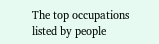The top occupations listed by people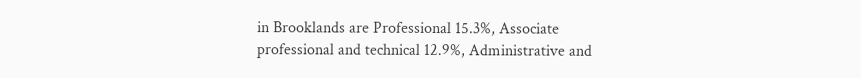in Brooklands are Professional 15.3%, Associate professional and technical 12.9%, Administrative and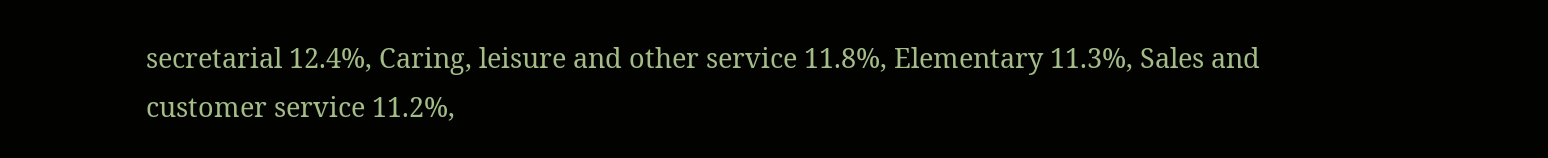secretarial 12.4%, Caring, leisure and other service 11.8%, Elementary 11.3%, Sales and customer service 11.2%,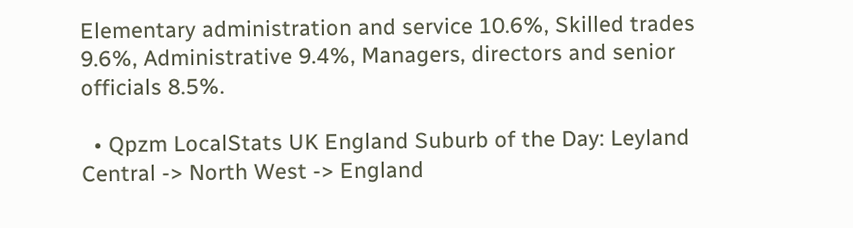Elementary administration and service 10.6%, Skilled trades 9.6%, Administrative 9.4%, Managers, directors and senior officials 8.5%.

  • Qpzm LocalStats UK England Suburb of the Day: Leyland Central -> North West -> England